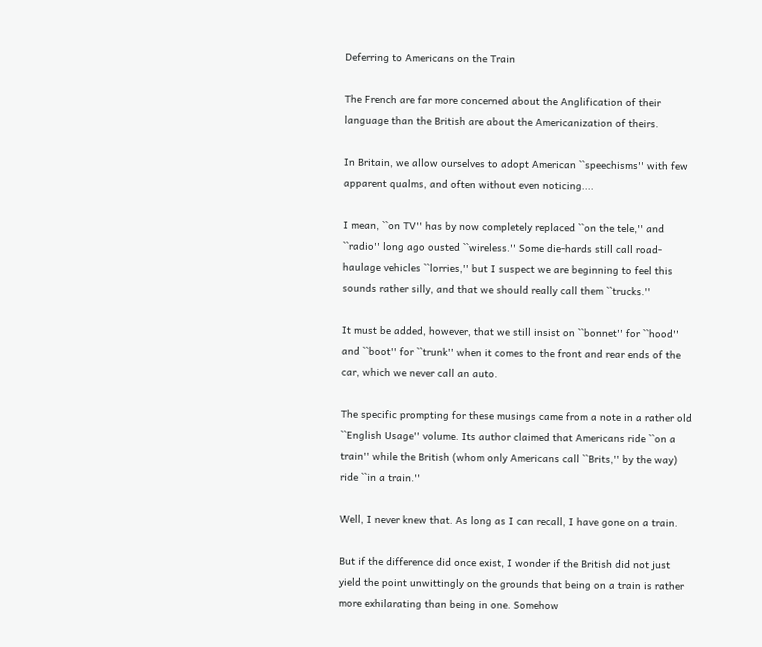Deferring to Americans on the Train

The French are far more concerned about the Anglification of their language than the British are about the Americanization of theirs.

In Britain, we allow ourselves to adopt American ``speechisms'' with few apparent qualms, and often without even noticing....

I mean, ``on TV'' has by now completely replaced ``on the tele,'' and ``radio'' long ago ousted ``wireless.'' Some die-hards still call road-haulage vehicles ``lorries,'' but I suspect we are beginning to feel this sounds rather silly, and that we should really call them ``trucks.''

It must be added, however, that we still insist on ``bonnet'' for ``hood'' and ``boot'' for ``trunk'' when it comes to the front and rear ends of the car, which we never call an auto.

The specific prompting for these musings came from a note in a rather old ``English Usage'' volume. Its author claimed that Americans ride ``on a train'' while the British (whom only Americans call ``Brits,'' by the way) ride ``in a train.''

Well, I never knew that. As long as I can recall, I have gone on a train.

But if the difference did once exist, I wonder if the British did not just yield the point unwittingly on the grounds that being on a train is rather more exhilarating than being in one. Somehow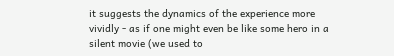it suggests the dynamics of the experience more vividly - as if one might even be like some hero in a silent movie (we used to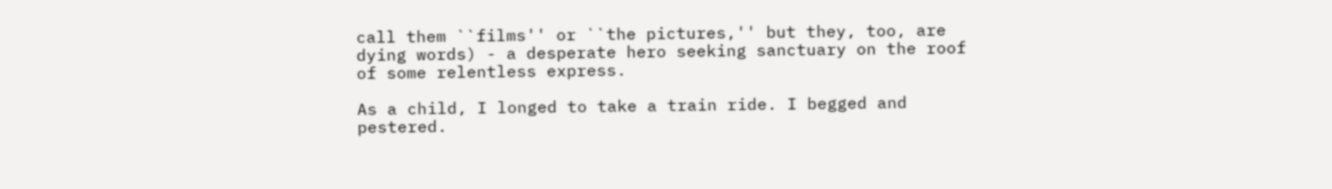call them ``films'' or ``the pictures,'' but they, too, are dying words) - a desperate hero seeking sanctuary on the roof of some relentless express.

As a child, I longed to take a train ride. I begged and pestered.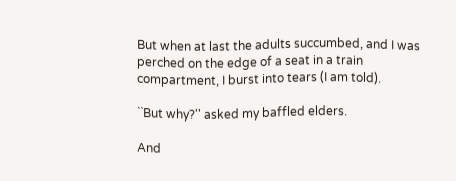But when at last the adults succumbed, and I was perched on the edge of a seat in a train compartment, I burst into tears (I am told).

``But why?'' asked my baffled elders.

And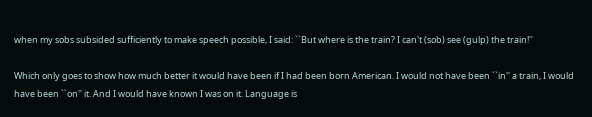when my sobs subsided sufficiently to make speech possible, I said: ``But where is the train? I can't (sob) see (gulp) the train!''

Which only goes to show how much better it would have been if I had been born American. I would not have been ``in'' a train, I would have been ``on'' it. And I would have known I was on it. Language is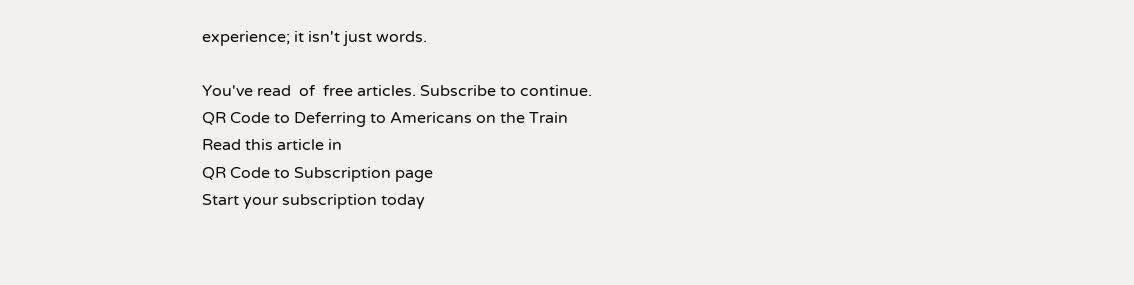experience; it isn't just words.

You've read  of  free articles. Subscribe to continue.
QR Code to Deferring to Americans on the Train
Read this article in
QR Code to Subscription page
Start your subscription today